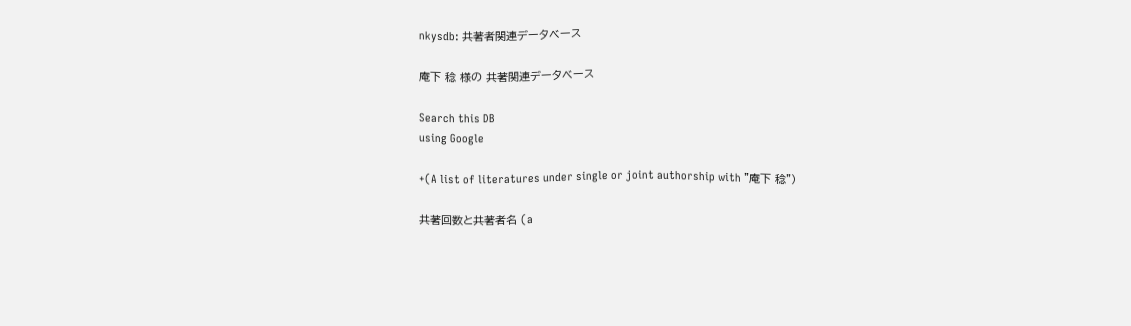nkysdb: 共著者関連データベース

庵下 稔 様の 共著関連データベース

Search this DB
using Google

+(A list of literatures under single or joint authorship with "庵下 稔")

共著回数と共著者名 (a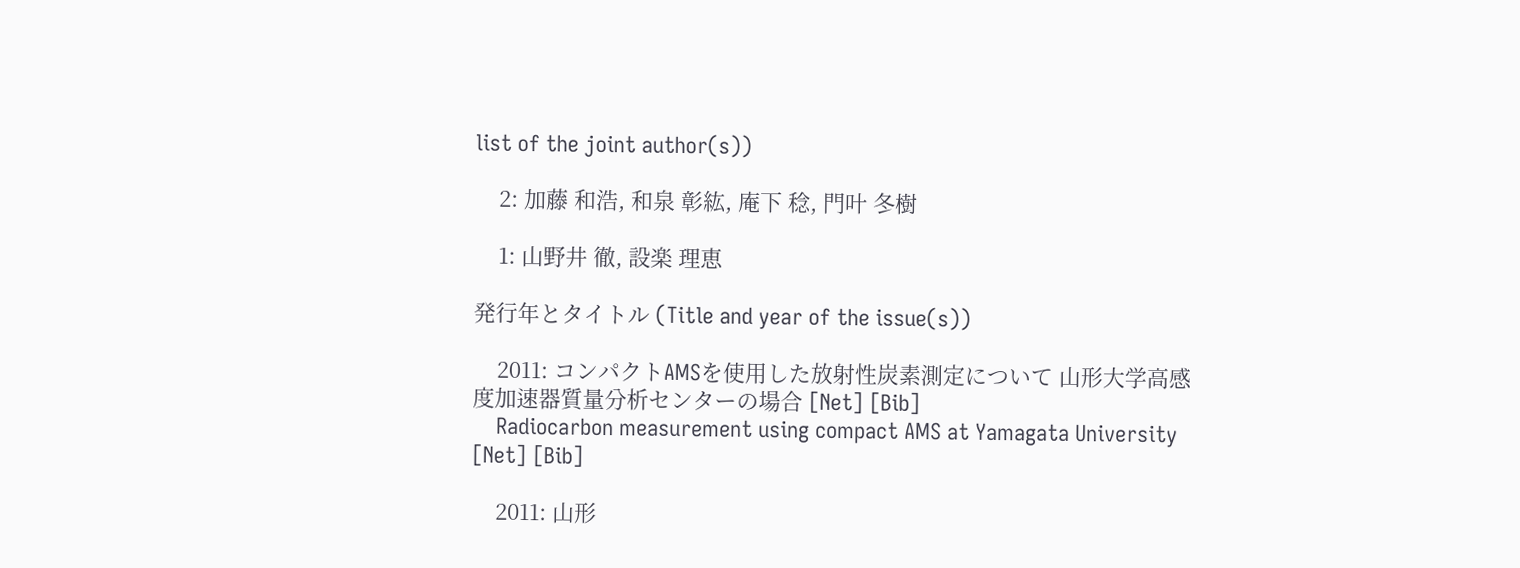list of the joint author(s))

    2: 加藤 和浩, 和泉 彰紘, 庵下 稔, 門叶 冬樹

    1: 山野井 徹, 設楽 理恵

発行年とタイトル (Title and year of the issue(s))

    2011: コンパクトAMSを使用した放射性炭素測定について 山形大学高感度加速器質量分析センターの場合 [Net] [Bib]
    Radiocarbon measurement using compact AMS at Yamagata University [Net] [Bib]

    2011: 山形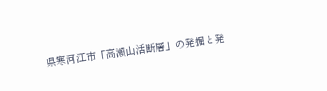県寒河江市「高瀬山活断層」の発掘と発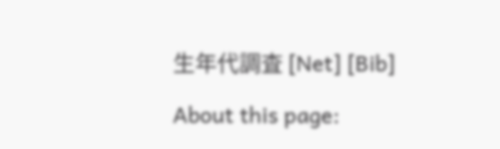生年代調査 [Net] [Bib]

About this page: